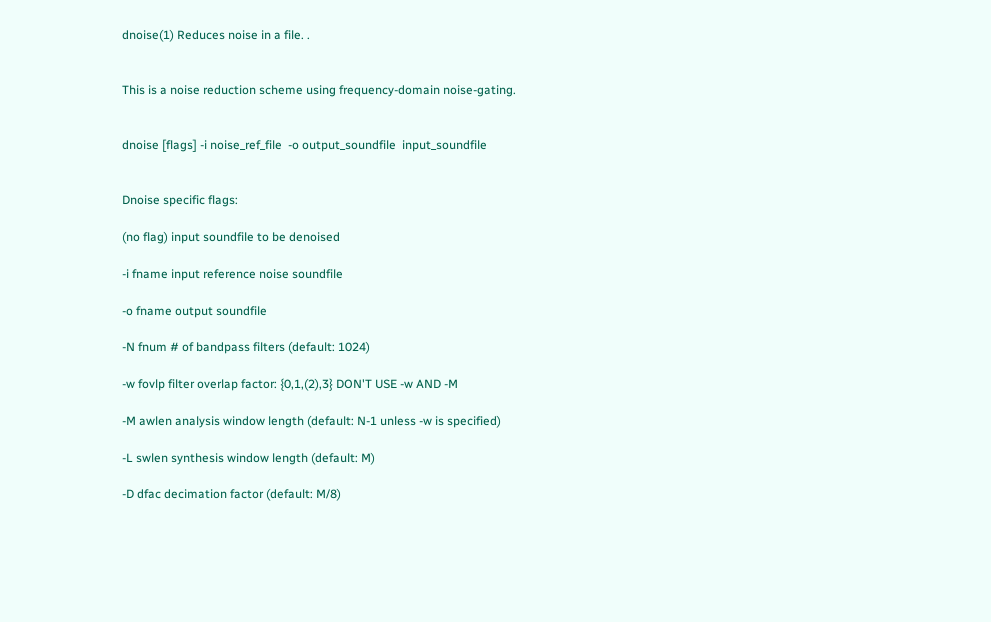dnoise(1) Reduces noise in a file. .


This is a noise reduction scheme using frequency-domain noise-gating.


dnoise [flags] -i noise_ref_file  -o output_soundfile  input_soundfile


Dnoise specific flags:

(no flag) input soundfile to be denoised

-i fname input reference noise soundfile

-o fname output soundfile

-N fnum # of bandpass filters (default: 1024)

-w fovlp filter overlap factor: {0,1,(2),3} DON'T USE -w AND -M

-M awlen analysis window length (default: N-1 unless -w is specified)

-L swlen synthesis window length (default: M)

-D dfac decimation factor (default: M/8)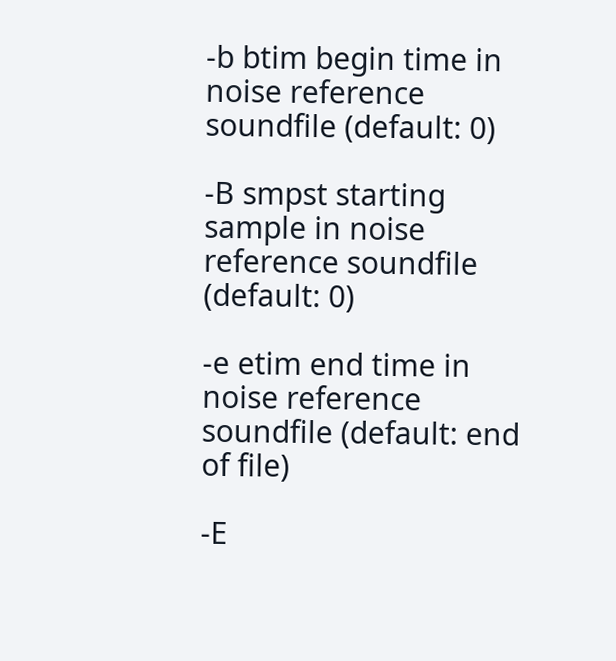-b btim begin time in noise reference soundfile (default: 0)

-B smpst starting sample in noise reference soundfile (default: 0)

-e etim end time in noise reference soundfile (default: end of file)

-E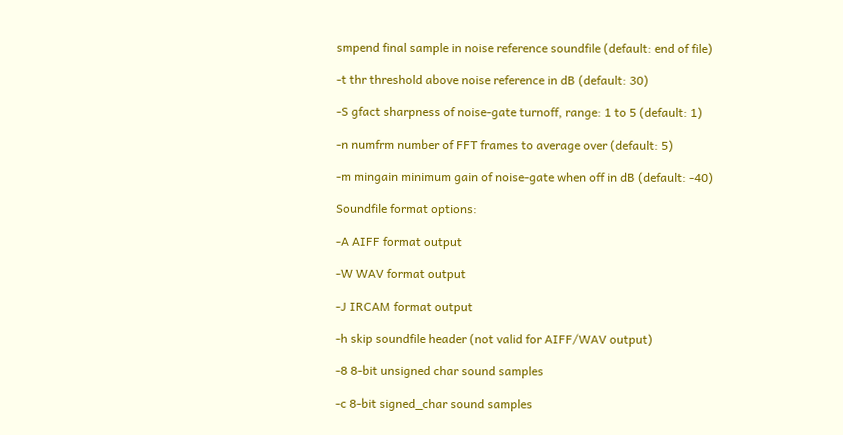smpend final sample in noise reference soundfile (default: end of file)

-t thr threshold above noise reference in dB (default: 30)

-S gfact sharpness of noise-gate turnoff, range: 1 to 5 (default: 1)

-n numfrm number of FFT frames to average over (default: 5)

-m mingain minimum gain of noise-gate when off in dB (default: -40)

Soundfile format options:

-A AIFF format output

-W WAV format output

-J IRCAM format output

-h skip soundfile header (not valid for AIFF/WAV output)

-8 8-bit unsigned char sound samples

-c 8-bit signed_char sound samples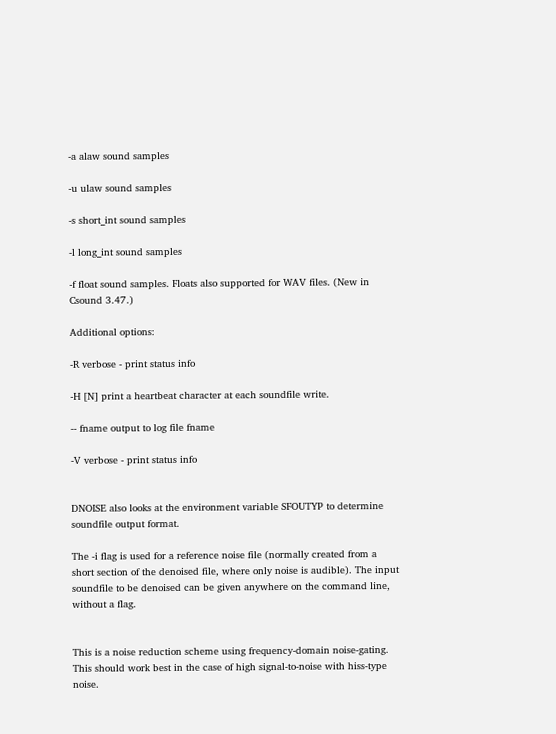-a alaw sound samples

-u ulaw sound samples

-s short_int sound samples

-l long_int sound samples

-f float sound samples. Floats also supported for WAV files. (New in Csound 3.47.)

Additional options:

-R verbose - print status info

-H [N] print a heartbeat character at each soundfile write.

-- fname output to log file fname

-V verbose - print status info


DNOISE also looks at the environment variable SFOUTYP to determine soundfile output format.

The -i flag is used for a reference noise file (normally created from a short section of the denoised file, where only noise is audible). The input soundfile to be denoised can be given anywhere on the command line, without a flag.


This is a noise reduction scheme using frequency-domain noise-gating. This should work best in the case of high signal-to-noise with hiss-type noise.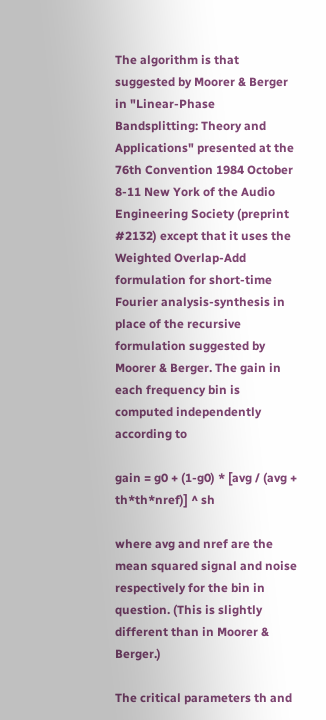The algorithm is that suggested by Moorer & Berger in "Linear-Phase Bandsplitting: Theory and Applications" presented at the 76th Convention 1984 October 8-11 New York of the Audio Engineering Society (preprint #2132) except that it uses the Weighted Overlap-Add formulation for short-time Fourier analysis-synthesis in place of the recursive formulation suggested by Moorer & Berger. The gain in each frequency bin is computed independently according to

gain = g0 + (1-g0) * [avg / (avg + th*th*nref)] ^ sh

where avg and nref are the mean squared signal and noise respectively for the bin in question. (This is slightly different than in Moorer & Berger.)

The critical parameters th and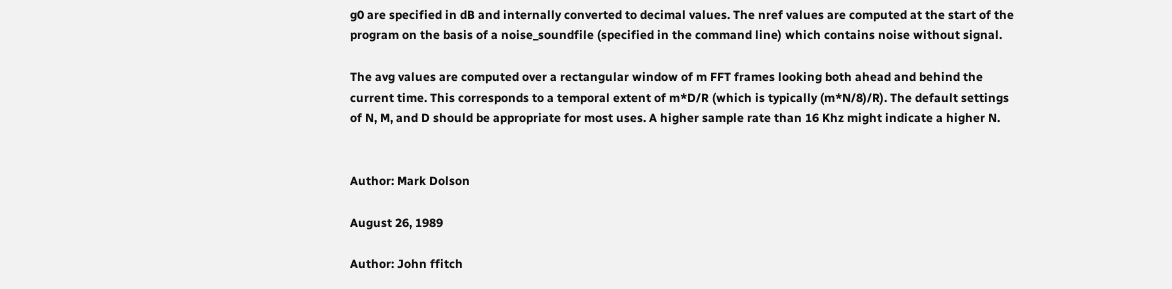g0 are specified in dB and internally converted to decimal values. The nref values are computed at the start of the program on the basis of a noise_soundfile (specified in the command line) which contains noise without signal.

The avg values are computed over a rectangular window of m FFT frames looking both ahead and behind the current time. This corresponds to a temporal extent of m*D/R (which is typically (m*N/8)/R). The default settings of N, M, and D should be appropriate for most uses. A higher sample rate than 16 Khz might indicate a higher N.


Author: Mark Dolson

August 26, 1989

Author: John ffitch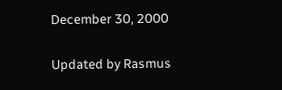December 30, 2000

Updated by Rasmus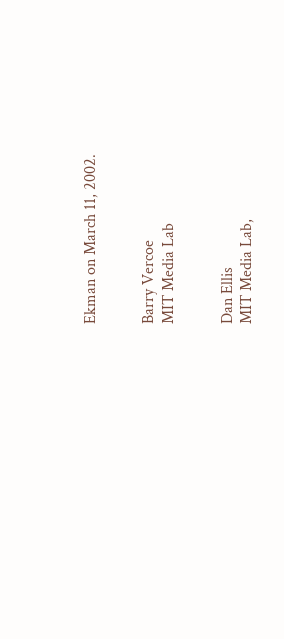Ekman on March 11, 2002.


Barry Vercoe
MIT Media Lab


Dan Ellis
MIT Media Lab,